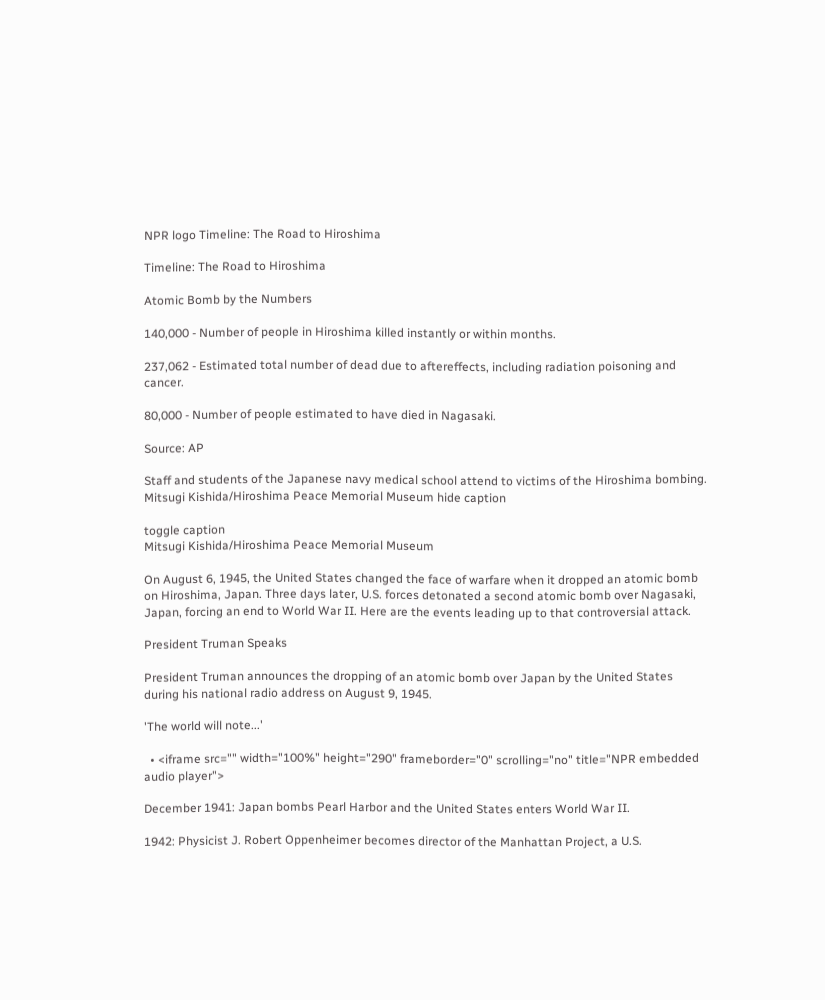NPR logo Timeline: The Road to Hiroshima

Timeline: The Road to Hiroshima

Atomic Bomb by the Numbers

140,000 - Number of people in Hiroshima killed instantly or within months.

237,062 - Estimated total number of dead due to aftereffects, including radiation poisoning and cancer.

80,000 - Number of people estimated to have died in Nagasaki.

Source: AP

Staff and students of the Japanese navy medical school attend to victims of the Hiroshima bombing. Mitsugi Kishida/Hiroshima Peace Memorial Museum hide caption

toggle caption
Mitsugi Kishida/Hiroshima Peace Memorial Museum

On August 6, 1945, the United States changed the face of warfare when it dropped an atomic bomb on Hiroshima, Japan. Three days later, U.S. forces detonated a second atomic bomb over Nagasaki, Japan, forcing an end to World War II. Here are the events leading up to that controversial attack.

President Truman Speaks

President Truman announces the dropping of an atomic bomb over Japan by the United States during his national radio address on August 9, 1945.

'The world will note...'

  • <iframe src="" width="100%" height="290" frameborder="0" scrolling="no" title="NPR embedded audio player">

December 1941: Japan bombs Pearl Harbor and the United States enters World War II.

1942: Physicist J. Robert Oppenheimer becomes director of the Manhattan Project, a U.S.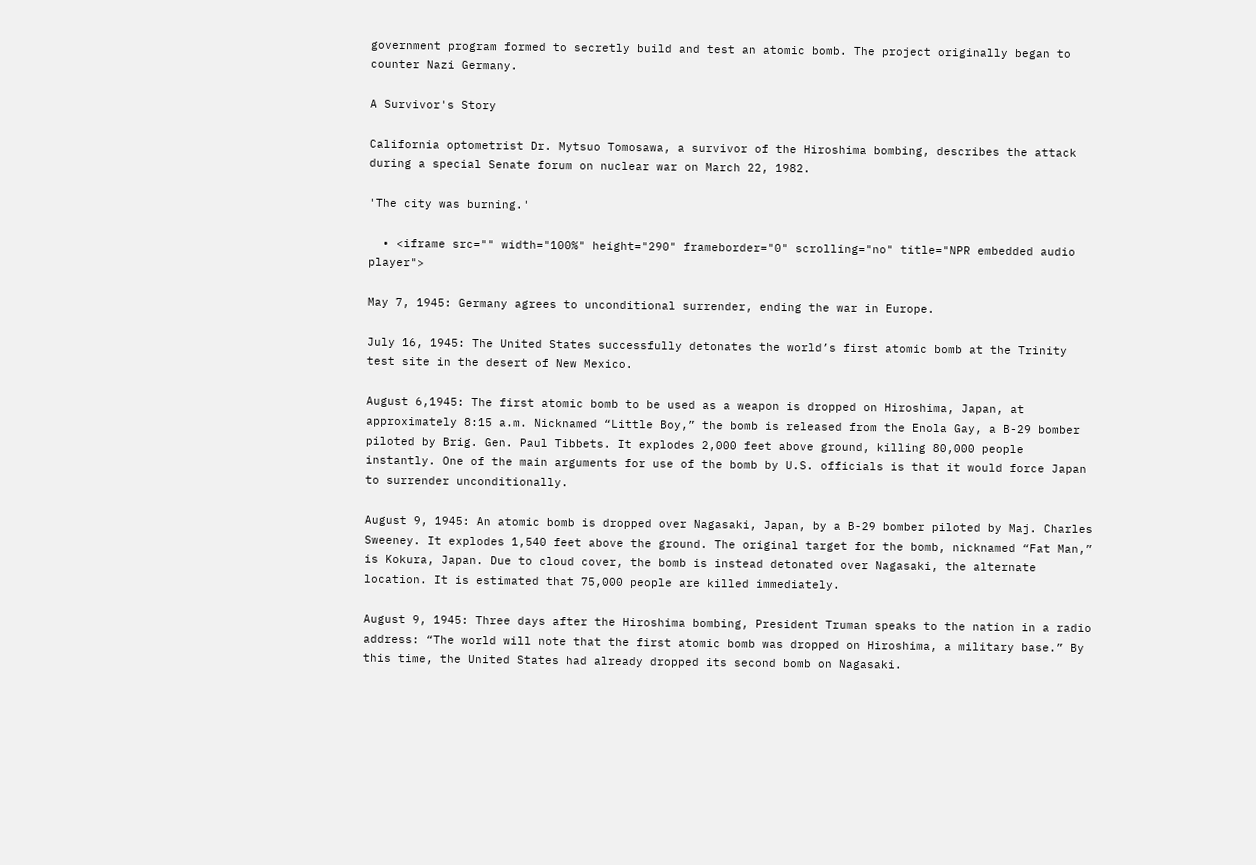government program formed to secretly build and test an atomic bomb. The project originally began to counter Nazi Germany.

A Survivor's Story

California optometrist Dr. Mytsuo Tomosawa, a survivor of the Hiroshima bombing, describes the attack during a special Senate forum on nuclear war on March 22, 1982.

'The city was burning.'

  • <iframe src="" width="100%" height="290" frameborder="0" scrolling="no" title="NPR embedded audio player">

May 7, 1945: Germany agrees to unconditional surrender, ending the war in Europe.

July 16, 1945: The United States successfully detonates the world’s first atomic bomb at the Trinity test site in the desert of New Mexico.

August 6,1945: The first atomic bomb to be used as a weapon is dropped on Hiroshima, Japan, at approximately 8:15 a.m. Nicknamed “Little Boy,” the bomb is released from the Enola Gay, a B-29 bomber piloted by Brig. Gen. Paul Tibbets. It explodes 2,000 feet above ground, killing 80,000 people instantly. One of the main arguments for use of the bomb by U.S. officials is that it would force Japan to surrender unconditionally.

August 9, 1945: An atomic bomb is dropped over Nagasaki, Japan, by a B-29 bomber piloted by Maj. Charles Sweeney. It explodes 1,540 feet above the ground. The original target for the bomb, nicknamed “Fat Man,” is Kokura, Japan. Due to cloud cover, the bomb is instead detonated over Nagasaki, the alternate location. It is estimated that 75,000 people are killed immediately.

August 9, 1945: Three days after the Hiroshima bombing, President Truman speaks to the nation in a radio address: “The world will note that the first atomic bomb was dropped on Hiroshima, a military base.” By this time, the United States had already dropped its second bomb on Nagasaki.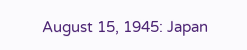August 15, 1945: Japan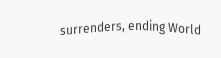surrenders, ending World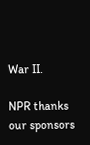War II.

NPR thanks our sponsors